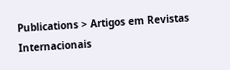Publications > Artigos em Revistas Internacionais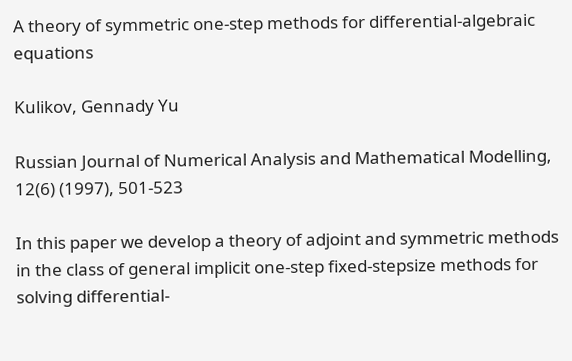A theory of symmetric one-step methods for differential-algebraic equations

Kulikov, Gennady Yu

Russian Journal of Numerical Analysis and Mathematical Modelling, 12(6) (1997), 501-523

In this paper we develop a theory of adjoint and symmetric methods in the class of general implicit one-step fixed-stepsize methods for solving differential-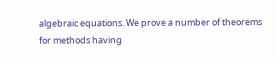algebraic equations. We prove a number of theorems for methods having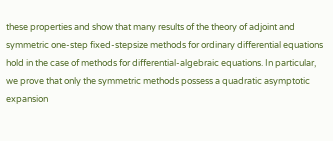these properties and show that many results of the theory of adjoint and symmetric one-step fixed-stepsize methods for ordinary differential equations hold in the case of methods for differential-algebraic equations. In particular, we prove that only the symmetric methods possess a quadratic asymptotic expansion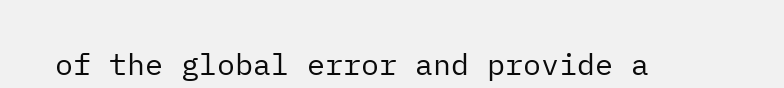of the global error and provide a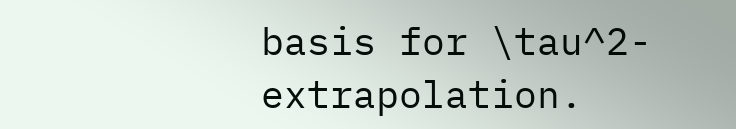basis for \tau^2-extrapolation.